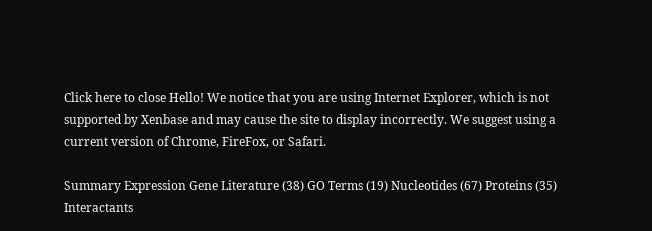Click here to close Hello! We notice that you are using Internet Explorer, which is not supported by Xenbase and may cause the site to display incorrectly. We suggest using a current version of Chrome, FireFox, or Safari.

Summary Expression Gene Literature (38) GO Terms (19) Nucleotides (67) Proteins (35) Interactants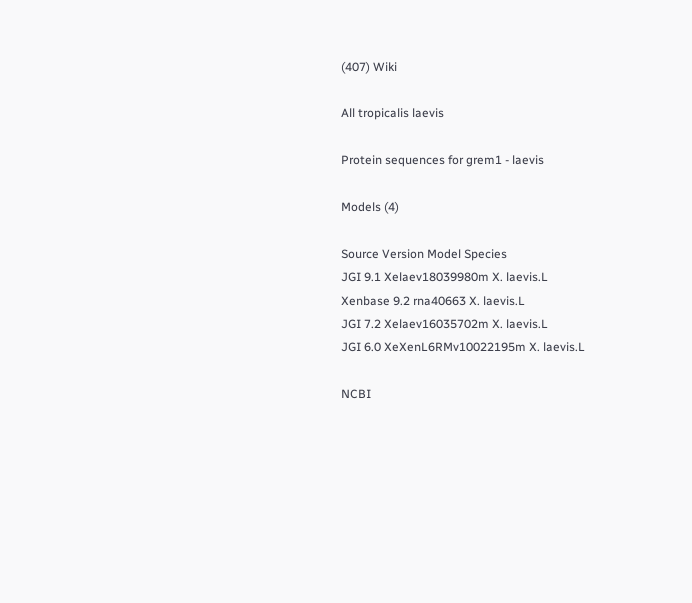(407) Wiki

All tropicalis laevis

Protein sequences for grem1 - laevis

Models (4)

Source Version Model Species
JGI 9.1 Xelaev18039980m X. laevis.L
Xenbase 9.2 rna40663 X. laevis.L
JGI 7.2 Xelaev16035702m X. laevis.L
JGI 6.0 XeXenL6RMv10022195m X. laevis.L

NCBI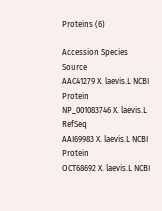Proteins (6)

Accession Species Source
AAC41279 X. laevis.L NCBI Protein
NP_001083746 X. laevis.L RefSeq
AAI69983 X. laevis.L NCBI Protein
OCT68692 X. laevis.L NCBI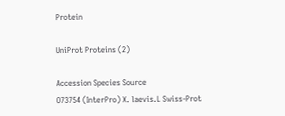Protein

UniProt Proteins (2)

Accession Species Source
O73754 (InterPro) X. laevis.L Swiss-Prot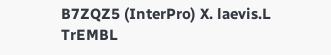B7ZQZ5 (InterPro) X. laevis.L TrEMBL